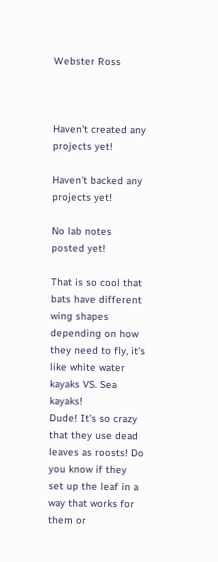Webster Ross



Haven't created any projects yet!

Haven't backed any projects yet!

No lab notes posted yet!

That is so cool that bats have different wing shapes depending on how they need to fly, it's like white water kayaks VS. Sea kayaks!
Dude! It's so crazy that they use dead leaves as roosts! Do you know if they set up the leaf in a way that works for them or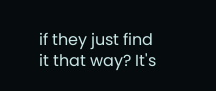if they just find it that way? It's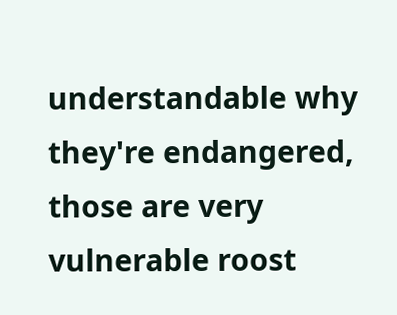understandable why they're endangered, those are very vulnerable roost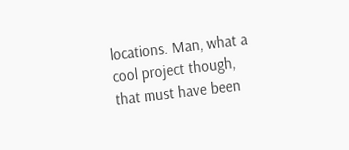locations. Man, what a cool project though, that must have been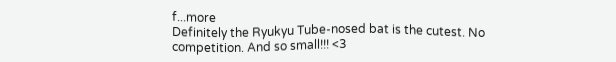f...more
Definitely the Ryukyu Tube-nosed bat is the cutest. No competition. And so small!!! <3